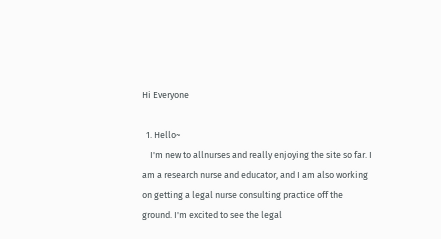Hi Everyone

  1. Hello~
    I'm new to allnurses and really enjoying the site so far. I am a research nurse and educator, and I am also working on getting a legal nurse consulting practice off the ground. I'm excited to see the legal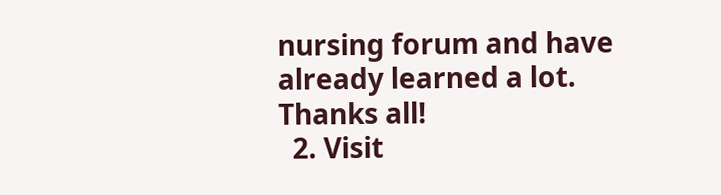nursing forum and have already learned a lot. Thanks all!
  2. Visit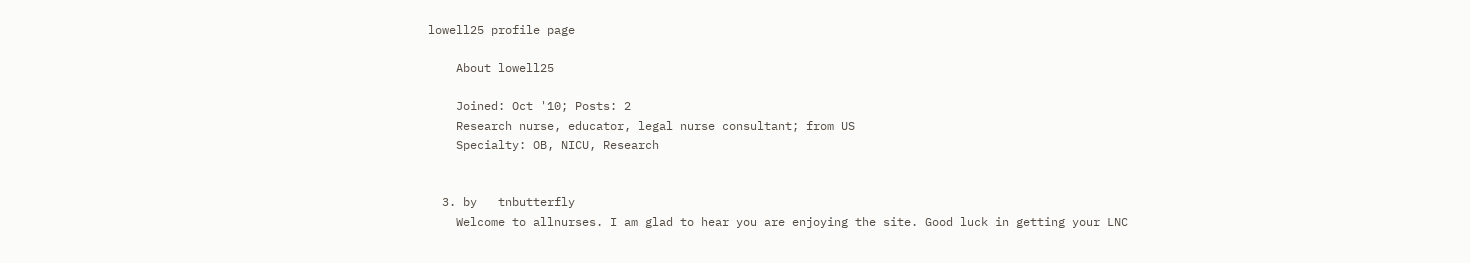lowell25 profile page

    About lowell25

    Joined: Oct '10; Posts: 2
    Research nurse, educator, legal nurse consultant; from US
    Specialty: OB, NICU, Research


  3. by   tnbutterfly
    Welcome to allnurses. I am glad to hear you are enjoying the site. Good luck in getting your LNC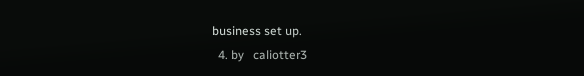business set up.
  4. by   caliotter3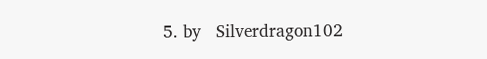5. by   Silverdragon102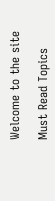Welcome to the site

Must Read Topics